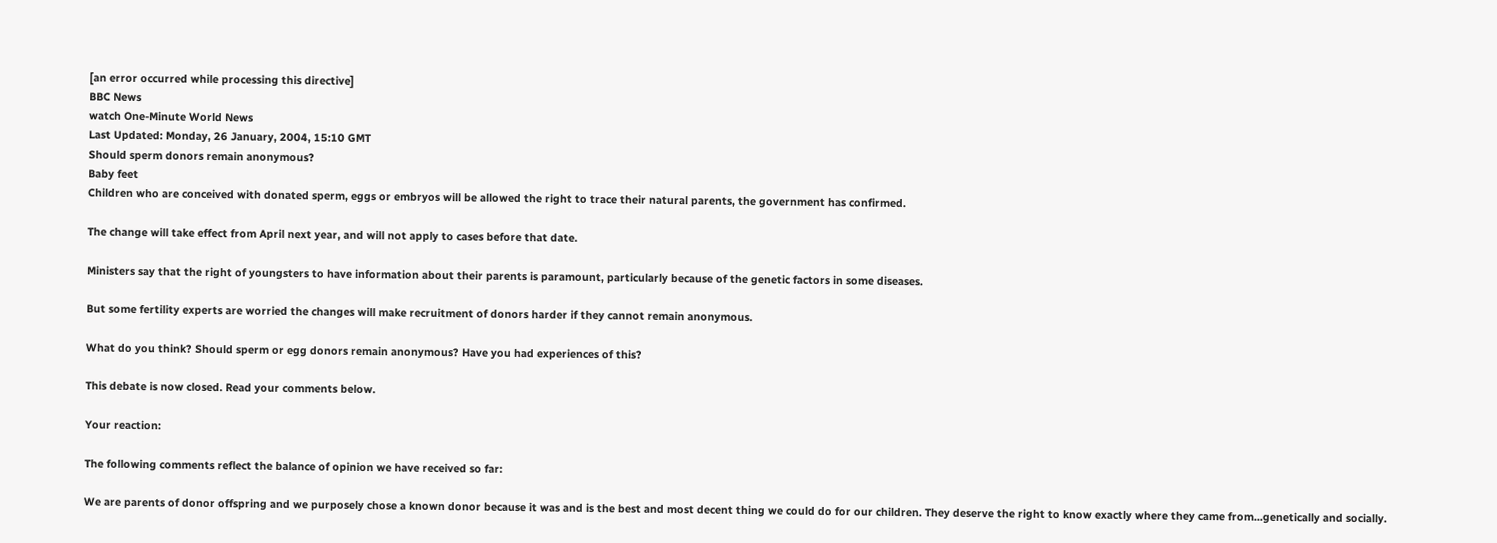[an error occurred while processing this directive]
BBC News
watch One-Minute World News
Last Updated: Monday, 26 January, 2004, 15:10 GMT
Should sperm donors remain anonymous?
Baby feet
Children who are conceived with donated sperm, eggs or embryos will be allowed the right to trace their natural parents, the government has confirmed.

The change will take effect from April next year, and will not apply to cases before that date.

Ministers say that the right of youngsters to have information about their parents is paramount, particularly because of the genetic factors in some diseases.

But some fertility experts are worried the changes will make recruitment of donors harder if they cannot remain anonymous.

What do you think? Should sperm or egg donors remain anonymous? Have you had experiences of this?

This debate is now closed. Read your comments below.

Your reaction:

The following comments reflect the balance of opinion we have received so far:

We are parents of donor offspring and we purposely chose a known donor because it was and is the best and most decent thing we could do for our children. They deserve the right to know exactly where they came from...genetically and socially.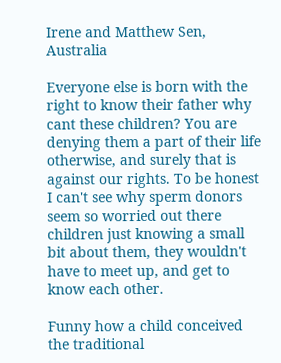Irene and Matthew Sen, Australia

Everyone else is born with the right to know their father why cant these children? You are denying them a part of their life otherwise, and surely that is against our rights. To be honest I can't see why sperm donors seem so worried out there children just knowing a small bit about them, they wouldn't have to meet up, and get to know each other.

Funny how a child conceived the traditional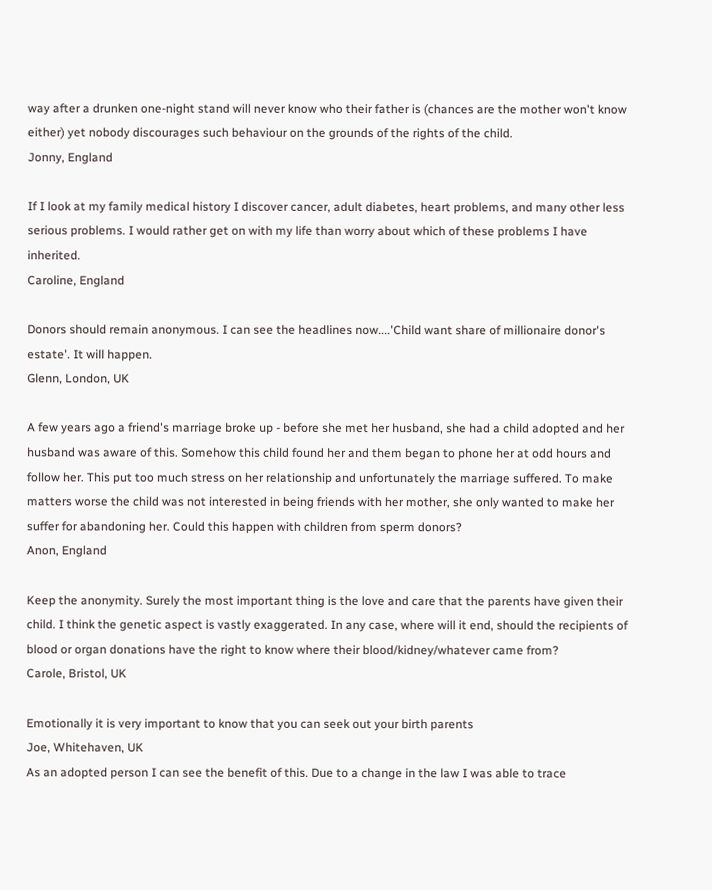way after a drunken one-night stand will never know who their father is (chances are the mother won't know either) yet nobody discourages such behaviour on the grounds of the rights of the child.
Jonny, England

If I look at my family medical history I discover cancer, adult diabetes, heart problems, and many other less serious problems. I would rather get on with my life than worry about which of these problems I have inherited.
Caroline, England

Donors should remain anonymous. I can see the headlines now....'Child want share of millionaire donor's estate'. It will happen.
Glenn, London, UK

A few years ago a friend's marriage broke up - before she met her husband, she had a child adopted and her husband was aware of this. Somehow this child found her and them began to phone her at odd hours and follow her. This put too much stress on her relationship and unfortunately the marriage suffered. To make matters worse the child was not interested in being friends with her mother, she only wanted to make her suffer for abandoning her. Could this happen with children from sperm donors?
Anon, England

Keep the anonymity. Surely the most important thing is the love and care that the parents have given their child. I think the genetic aspect is vastly exaggerated. In any case, where will it end, should the recipients of blood or organ donations have the right to know where their blood/kidney/whatever came from?
Carole, Bristol, UK

Emotionally it is very important to know that you can seek out your birth parents
Joe, Whitehaven, UK
As an adopted person I can see the benefit of this. Due to a change in the law I was able to trace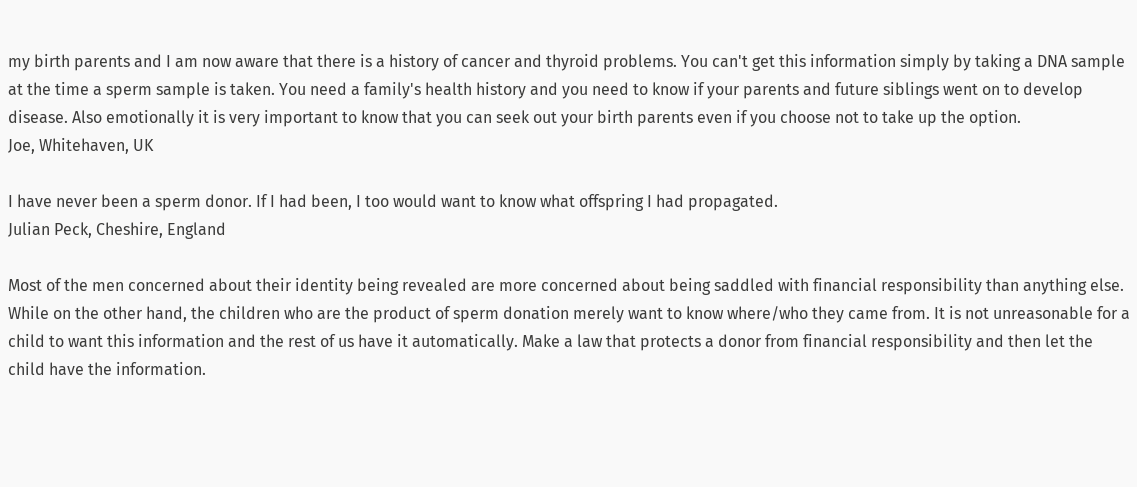my birth parents and I am now aware that there is a history of cancer and thyroid problems. You can't get this information simply by taking a DNA sample at the time a sperm sample is taken. You need a family's health history and you need to know if your parents and future siblings went on to develop disease. Also emotionally it is very important to know that you can seek out your birth parents even if you choose not to take up the option.
Joe, Whitehaven, UK

I have never been a sperm donor. If I had been, I too would want to know what offspring I had propagated.
Julian Peck, Cheshire, England

Most of the men concerned about their identity being revealed are more concerned about being saddled with financial responsibility than anything else. While on the other hand, the children who are the product of sperm donation merely want to know where/who they came from. It is not unreasonable for a child to want this information and the rest of us have it automatically. Make a law that protects a donor from financial responsibility and then let the child have the information.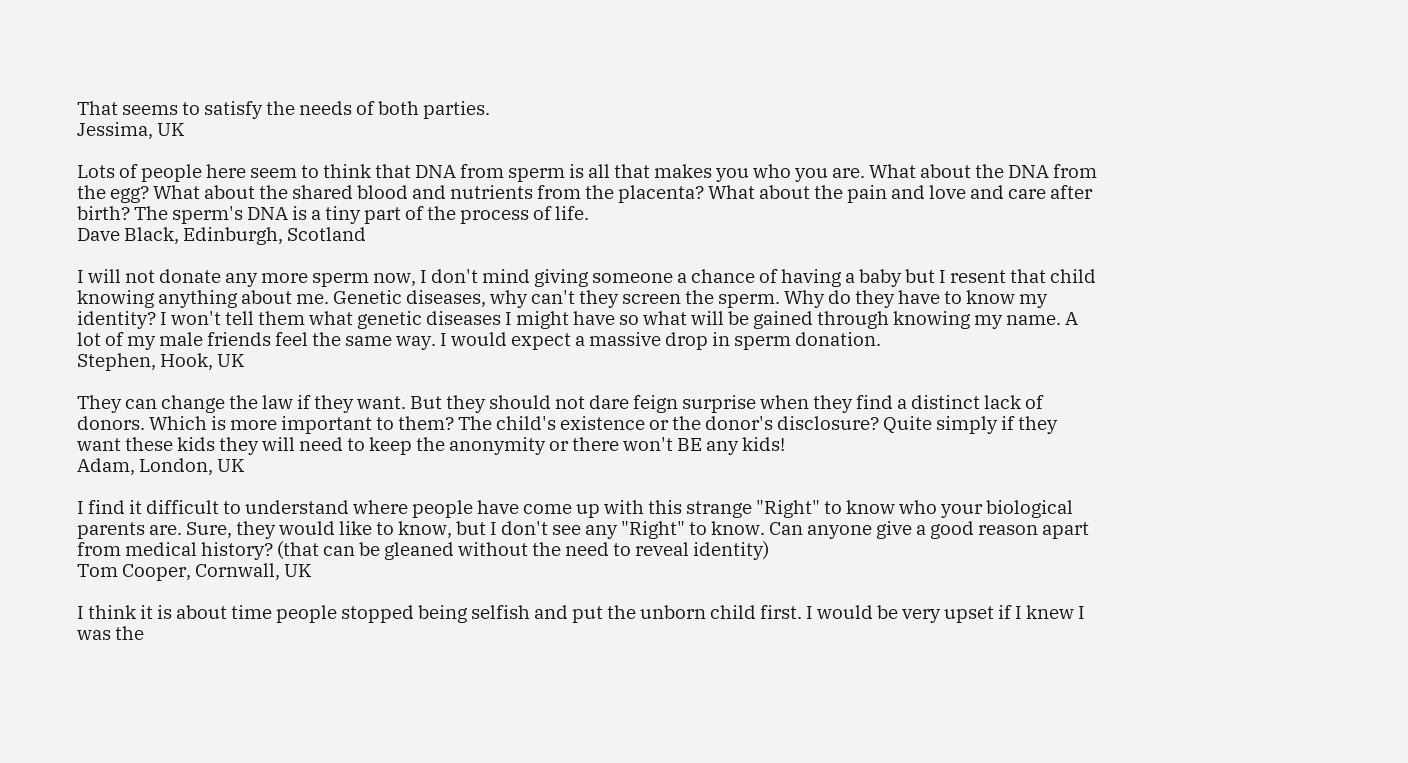That seems to satisfy the needs of both parties.
Jessima, UK

Lots of people here seem to think that DNA from sperm is all that makes you who you are. What about the DNA from the egg? What about the shared blood and nutrients from the placenta? What about the pain and love and care after birth? The sperm's DNA is a tiny part of the process of life.
Dave Black, Edinburgh, Scotland

I will not donate any more sperm now, I don't mind giving someone a chance of having a baby but I resent that child knowing anything about me. Genetic diseases, why can't they screen the sperm. Why do they have to know my identity? I won't tell them what genetic diseases I might have so what will be gained through knowing my name. A lot of my male friends feel the same way. I would expect a massive drop in sperm donation.
Stephen, Hook, UK

They can change the law if they want. But they should not dare feign surprise when they find a distinct lack of donors. Which is more important to them? The child's existence or the donor's disclosure? Quite simply if they want these kids they will need to keep the anonymity or there won't BE any kids!
Adam, London, UK

I find it difficult to understand where people have come up with this strange "Right" to know who your biological parents are. Sure, they would like to know, but I don't see any "Right" to know. Can anyone give a good reason apart from medical history? (that can be gleaned without the need to reveal identity)
Tom Cooper, Cornwall, UK

I think it is about time people stopped being selfish and put the unborn child first. I would be very upset if I knew I was the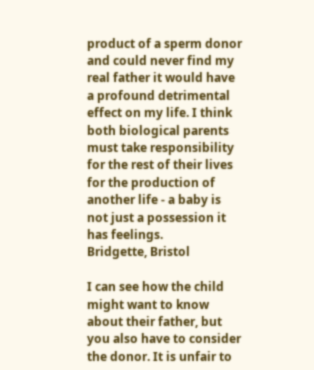product of a sperm donor and could never find my real father it would have a profound detrimental effect on my life. I think both biological parents must take responsibility for the rest of their lives for the production of another life - a baby is not just a possession it has feelings.
Bridgette, Bristol

I can see how the child might want to know about their father, but you also have to consider the donor. It is unfair to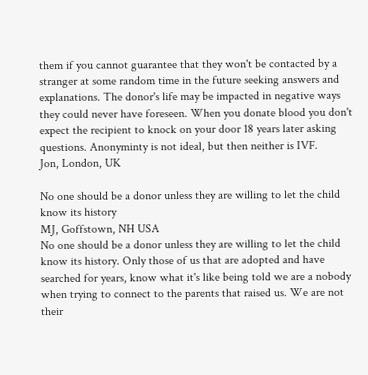them if you cannot guarantee that they won't be contacted by a stranger at some random time in the future seeking answers and explanations. The donor's life may be impacted in negative ways they could never have foreseen. When you donate blood you don't expect the recipient to knock on your door 18 years later asking questions. Anonyminty is not ideal, but then neither is IVF.
Jon, London, UK

No one should be a donor unless they are willing to let the child know its history
MJ, Goffstown, NH USA
No one should be a donor unless they are willing to let the child know its history. Only those of us that are adopted and have searched for years, know what it's like being told we are a nobody when trying to connect to the parents that raised us. We are not their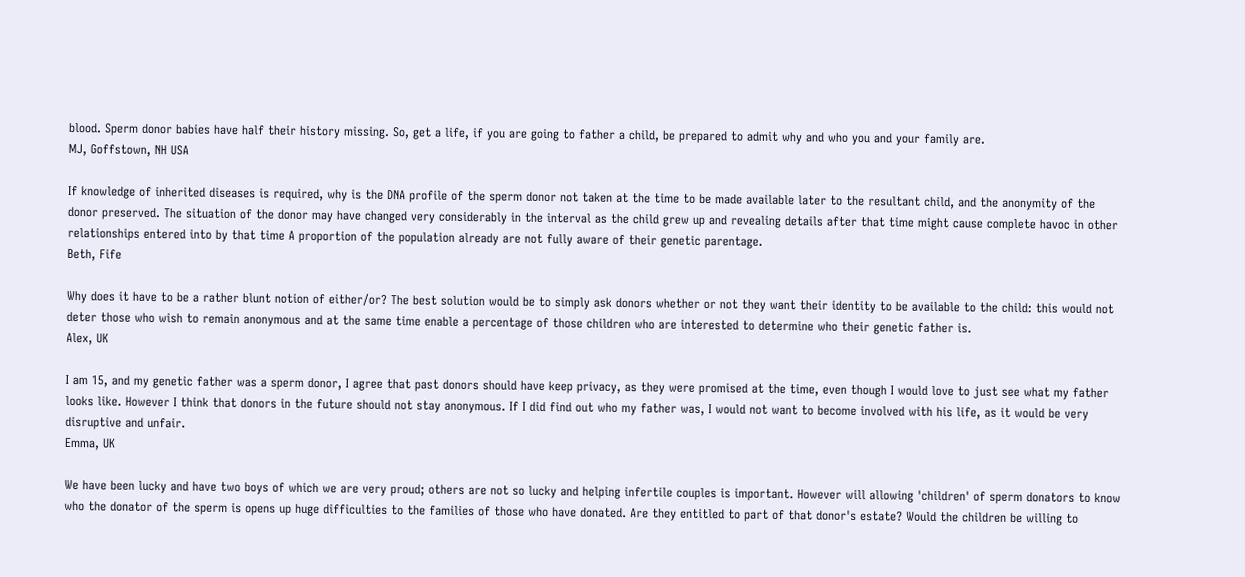blood. Sperm donor babies have half their history missing. So, get a life, if you are going to father a child, be prepared to admit why and who you and your family are.
MJ, Goffstown, NH USA

If knowledge of inherited diseases is required, why is the DNA profile of the sperm donor not taken at the time to be made available later to the resultant child, and the anonymity of the donor preserved. The situation of the donor may have changed very considerably in the interval as the child grew up and revealing details after that time might cause complete havoc in other relationships entered into by that time A proportion of the population already are not fully aware of their genetic parentage.
Beth, Fife

Why does it have to be a rather blunt notion of either/or? The best solution would be to simply ask donors whether or not they want their identity to be available to the child: this would not deter those who wish to remain anonymous and at the same time enable a percentage of those children who are interested to determine who their genetic father is.
Alex, UK

I am 15, and my genetic father was a sperm donor, I agree that past donors should have keep privacy, as they were promised at the time, even though I would love to just see what my father looks like. However I think that donors in the future should not stay anonymous. If I did find out who my father was, I would not want to become involved with his life, as it would be very disruptive and unfair.
Emma, UK

We have been lucky and have two boys of which we are very proud; others are not so lucky and helping infertile couples is important. However will allowing 'children' of sperm donators to know who the donator of the sperm is opens up huge difficulties to the families of those who have donated. Are they entitled to part of that donor's estate? Would the children be willing to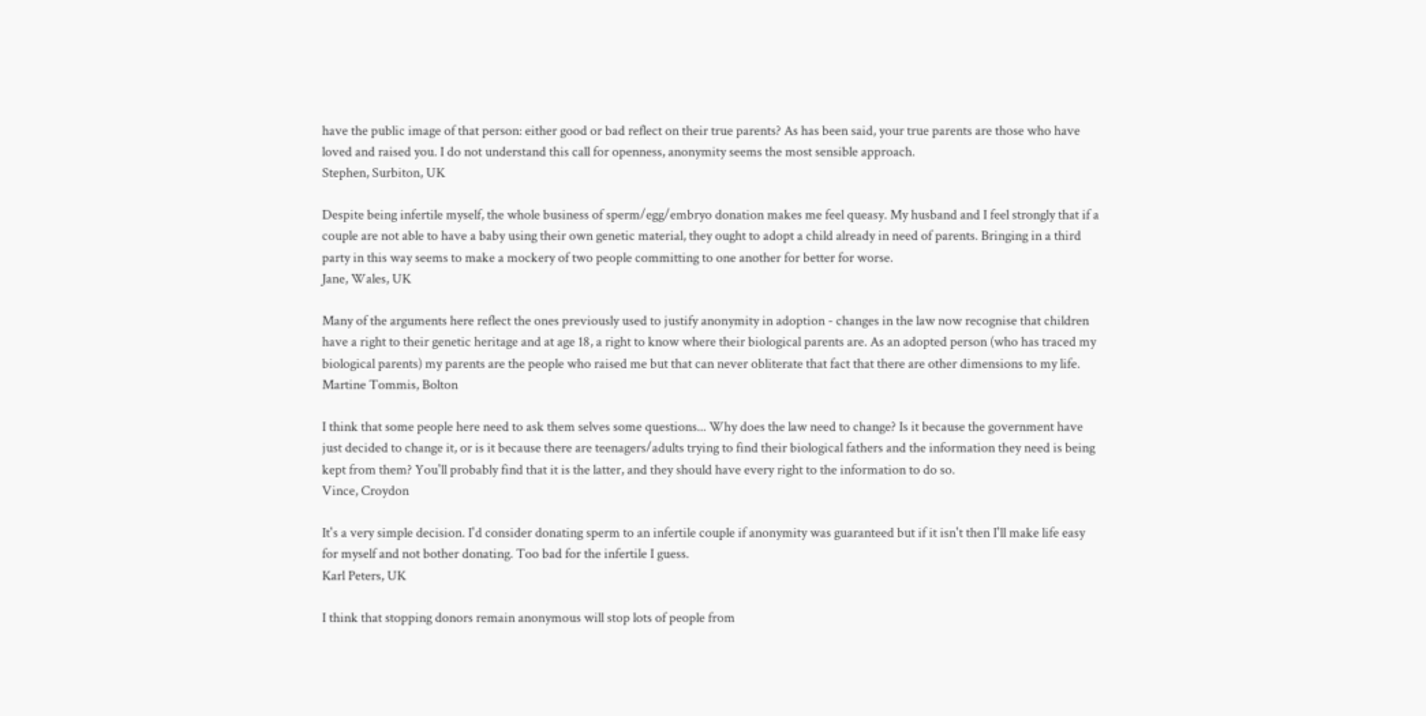have the public image of that person: either good or bad reflect on their true parents? As has been said, your true parents are those who have loved and raised you. I do not understand this call for openness, anonymity seems the most sensible approach.
Stephen, Surbiton, UK

Despite being infertile myself, the whole business of sperm/egg/embryo donation makes me feel queasy. My husband and I feel strongly that if a couple are not able to have a baby using their own genetic material, they ought to adopt a child already in need of parents. Bringing in a third party in this way seems to make a mockery of two people committing to one another for better for worse.
Jane, Wales, UK

Many of the arguments here reflect the ones previously used to justify anonymity in adoption - changes in the law now recognise that children have a right to their genetic heritage and at age 18, a right to know where their biological parents are. As an adopted person (who has traced my biological parents) my parents are the people who raised me but that can never obliterate that fact that there are other dimensions to my life.
Martine Tommis, Bolton

I think that some people here need to ask them selves some questions... Why does the law need to change? Is it because the government have just decided to change it, or is it because there are teenagers/adults trying to find their biological fathers and the information they need is being kept from them? You'll probably find that it is the latter, and they should have every right to the information to do so.
Vince, Croydon

It's a very simple decision. I'd consider donating sperm to an infertile couple if anonymity was guaranteed but if it isn't then I'll make life easy for myself and not bother donating. Too bad for the infertile I guess.
Karl Peters, UK

I think that stopping donors remain anonymous will stop lots of people from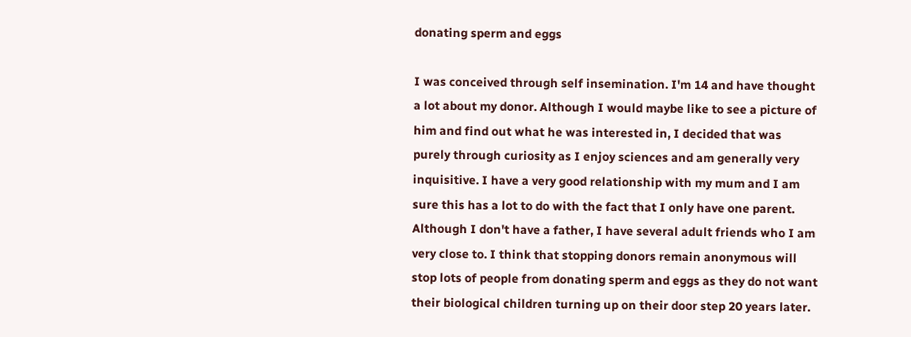donating sperm and eggs

I was conceived through self insemination. I'm 14 and have thought a lot about my donor. Although I would maybe like to see a picture of him and find out what he was interested in, I decided that was purely through curiosity as I enjoy sciences and am generally very inquisitive. I have a very good relationship with my mum and I am sure this has a lot to do with the fact that I only have one parent. Although I don't have a father, I have several adult friends who I am very close to. I think that stopping donors remain anonymous will stop lots of people from donating sperm and eggs as they do not want their biological children turning up on their door step 20 years later.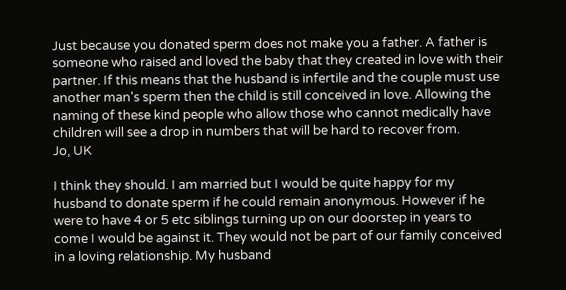Just because you donated sperm does not make you a father. A father is someone who raised and loved the baby that they created in love with their partner. If this means that the husband is infertile and the couple must use another man's sperm then the child is still conceived in love. Allowing the naming of these kind people who allow those who cannot medically have children will see a drop in numbers that will be hard to recover from.
Jo, UK

I think they should. I am married but I would be quite happy for my husband to donate sperm if he could remain anonymous. However if he were to have 4 or 5 etc siblings turning up on our doorstep in years to come I would be against it. They would not be part of our family conceived in a loving relationship. My husband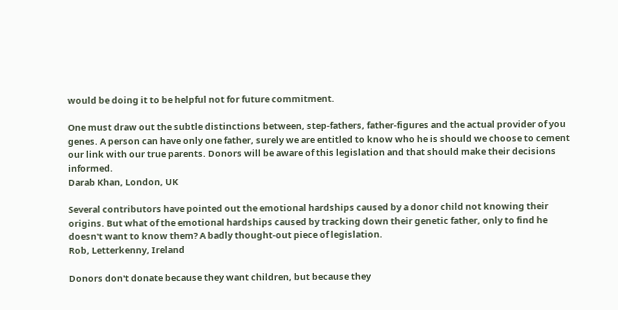would be doing it to be helpful not for future commitment.

One must draw out the subtle distinctions between, step-fathers, father-figures and the actual provider of you genes. A person can have only one father, surely we are entitled to know who he is should we choose to cement our link with our true parents. Donors will be aware of this legislation and that should make their decisions informed.
Darab Khan, London, UK

Several contributors have pointed out the emotional hardships caused by a donor child not knowing their origins. But what of the emotional hardships caused by tracking down their genetic father, only to find he doesn't want to know them? A badly thought-out piece of legislation.
Rob, Letterkenny, Ireland

Donors don't donate because they want children, but because they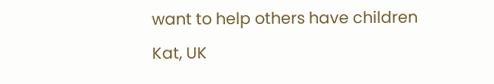want to help others have children
Kat, UK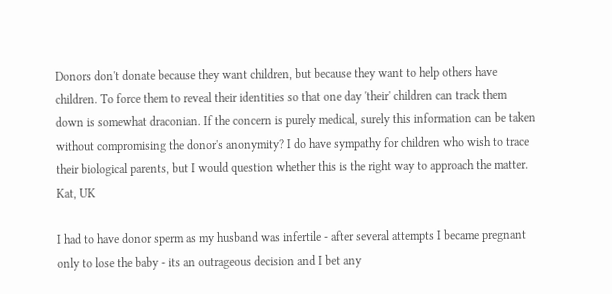Donors don't donate because they want children, but because they want to help others have children. To force them to reveal their identities so that one day 'their' children can track them down is somewhat draconian. If the concern is purely medical, surely this information can be taken without compromising the donor's anonymity? I do have sympathy for children who wish to trace their biological parents, but I would question whether this is the right way to approach the matter.
Kat, UK

I had to have donor sperm as my husband was infertile - after several attempts I became pregnant only to lose the baby - its an outrageous decision and I bet any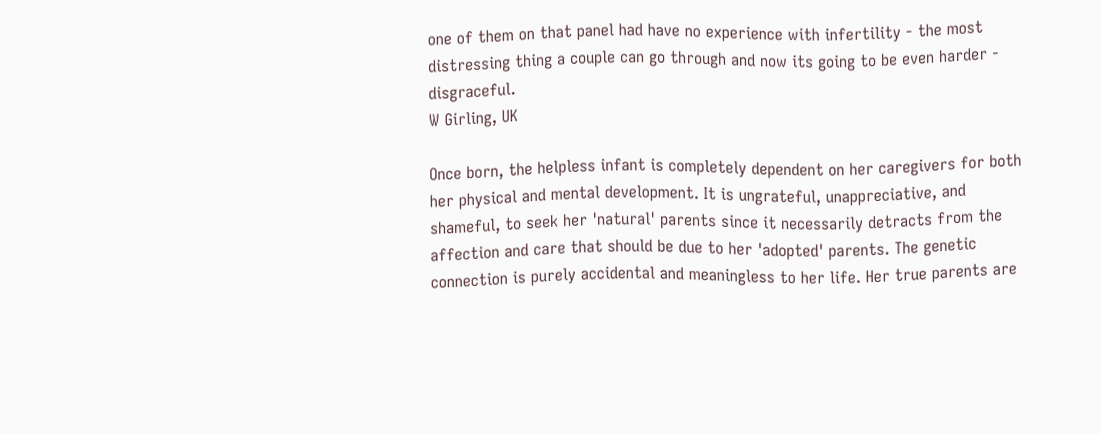one of them on that panel had have no experience with infertility - the most distressing thing a couple can go through and now its going to be even harder - disgraceful.
W Girling, UK

Once born, the helpless infant is completely dependent on her caregivers for both her physical and mental development. It is ungrateful, unappreciative, and shameful, to seek her 'natural' parents since it necessarily detracts from the affection and care that should be due to her 'adopted' parents. The genetic connection is purely accidental and meaningless to her life. Her true parents are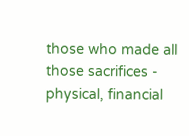those who made all those sacrifices - physical, financial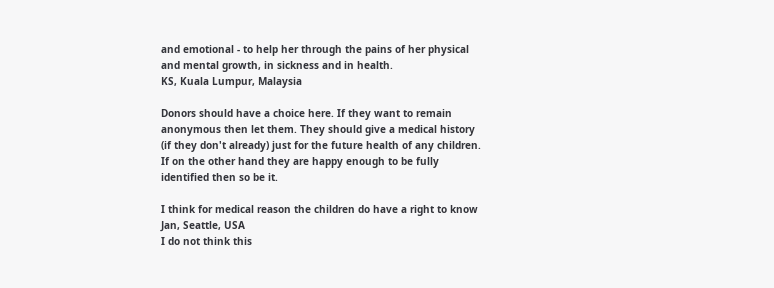and emotional - to help her through the pains of her physical and mental growth, in sickness and in health.
KS, Kuala Lumpur, Malaysia

Donors should have a choice here. If they want to remain anonymous then let them. They should give a medical history (if they don't already) just for the future health of any children. If on the other hand they are happy enough to be fully identified then so be it.

I think for medical reason the children do have a right to know
Jan, Seattle, USA
I do not think this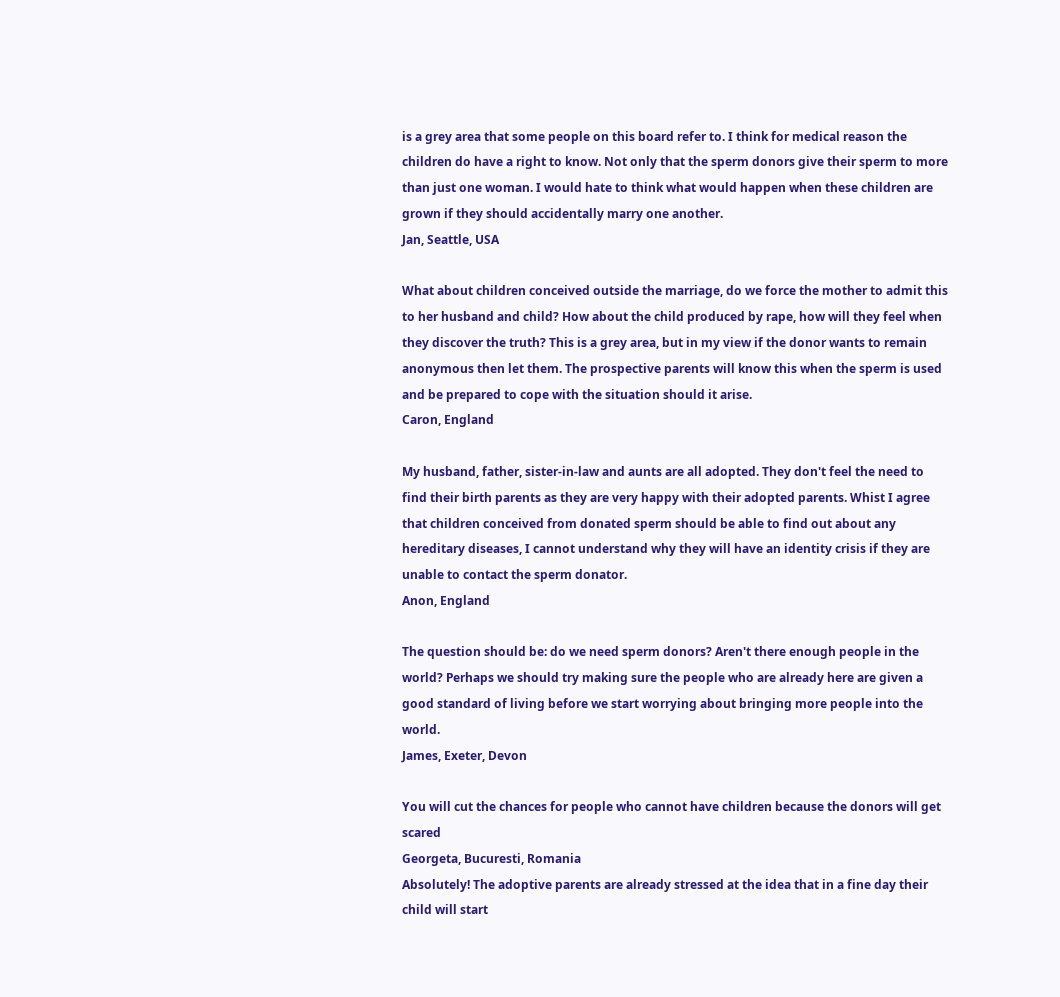is a grey area that some people on this board refer to. I think for medical reason the children do have a right to know. Not only that the sperm donors give their sperm to more than just one woman. I would hate to think what would happen when these children are grown if they should accidentally marry one another.
Jan, Seattle, USA

What about children conceived outside the marriage, do we force the mother to admit this to her husband and child? How about the child produced by rape, how will they feel when they discover the truth? This is a grey area, but in my view if the donor wants to remain anonymous then let them. The prospective parents will know this when the sperm is used and be prepared to cope with the situation should it arise.
Caron, England

My husband, father, sister-in-law and aunts are all adopted. They don't feel the need to find their birth parents as they are very happy with their adopted parents. Whist I agree that children conceived from donated sperm should be able to find out about any hereditary diseases, I cannot understand why they will have an identity crisis if they are unable to contact the sperm donator.
Anon, England

The question should be: do we need sperm donors? Aren't there enough people in the world? Perhaps we should try making sure the people who are already here are given a good standard of living before we start worrying about bringing more people into the world.
James, Exeter, Devon

You will cut the chances for people who cannot have children because the donors will get scared
Georgeta, Bucuresti, Romania
Absolutely! The adoptive parents are already stressed at the idea that in a fine day their child will start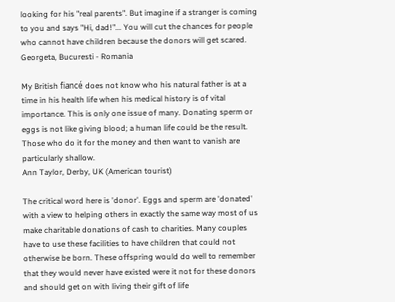looking for his "real parents". But imagine if a stranger is coming to you and says "Hi, dad!"... You will cut the chances for people who cannot have children because the donors will get scared.
Georgeta, Bucuresti - Romania

My British fiancé does not know who his natural father is at a time in his health life when his medical history is of vital importance. This is only one issue of many. Donating sperm or eggs is not like giving blood; a human life could be the result. Those who do it for the money and then want to vanish are particularly shallow.
Ann Taylor, Derby, UK (American tourist)

The critical word here is 'donor'. Eggs and sperm are 'donated' with a view to helping others in exactly the same way most of us make charitable donations of cash to charities. Many couples have to use these facilities to have children that could not otherwise be born. These offspring would do well to remember that they would never have existed were it not for these donors and should get on with living their gift of life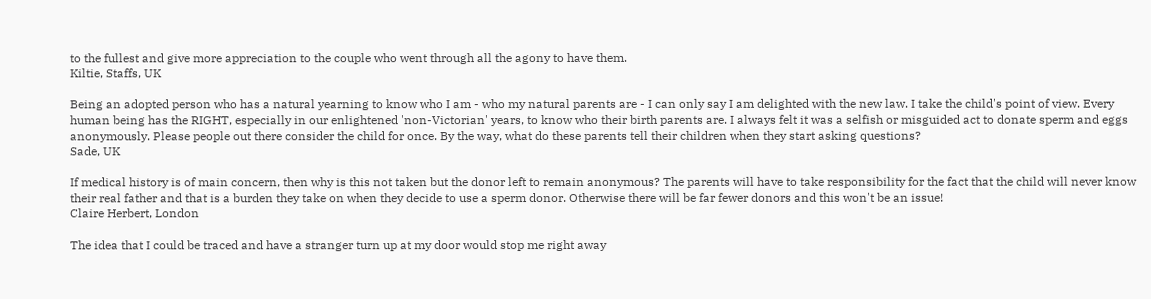to the fullest and give more appreciation to the couple who went through all the agony to have them.
Kiltie, Staffs, UK

Being an adopted person who has a natural yearning to know who I am - who my natural parents are - I can only say I am delighted with the new law. I take the child's point of view. Every human being has the RIGHT, especially in our enlightened 'non-Victorian' years, to know who their birth parents are. I always felt it was a selfish or misguided act to donate sperm and eggs anonymously. Please people out there consider the child for once. By the way, what do these parents tell their children when they start asking questions?
Sade, UK

If medical history is of main concern, then why is this not taken but the donor left to remain anonymous? The parents will have to take responsibility for the fact that the child will never know their real father and that is a burden they take on when they decide to use a sperm donor. Otherwise there will be far fewer donors and this won't be an issue!
Claire Herbert, London

The idea that I could be traced and have a stranger turn up at my door would stop me right away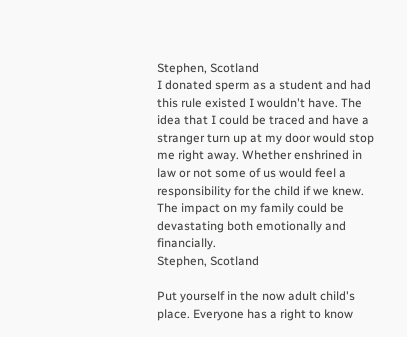Stephen, Scotland
I donated sperm as a student and had this rule existed I wouldn't have. The idea that I could be traced and have a stranger turn up at my door would stop me right away. Whether enshrined in law or not some of us would feel a responsibility for the child if we knew. The impact on my family could be devastating both emotionally and financially.
Stephen, Scotland

Put yourself in the now adult child's place. Everyone has a right to know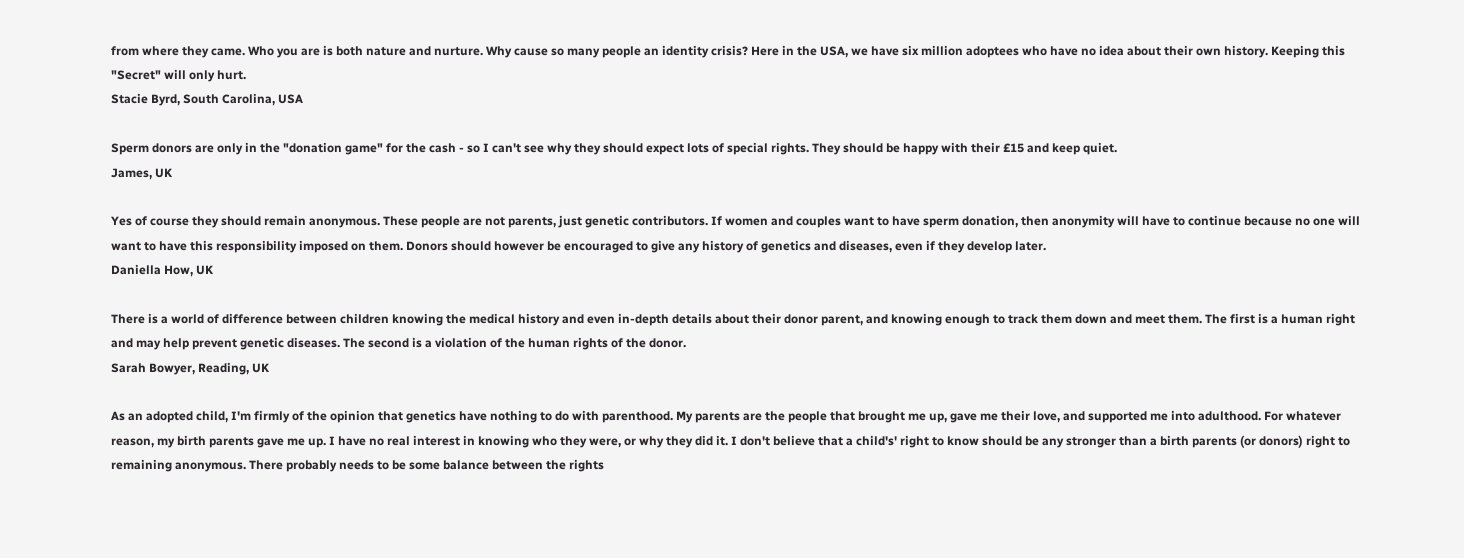from where they came. Who you are is both nature and nurture. Why cause so many people an identity crisis? Here in the USA, we have six million adoptees who have no idea about their own history. Keeping this "Secret" will only hurt.
Stacie Byrd, South Carolina, USA

Sperm donors are only in the "donation game" for the cash - so I can't see why they should expect lots of special rights. They should be happy with their £15 and keep quiet.
James, UK

Yes of course they should remain anonymous. These people are not parents, just genetic contributors. If women and couples want to have sperm donation, then anonymity will have to continue because no one will want to have this responsibility imposed on them. Donors should however be encouraged to give any history of genetics and diseases, even if they develop later.
Daniella How, UK

There is a world of difference between children knowing the medical history and even in-depth details about their donor parent, and knowing enough to track them down and meet them. The first is a human right and may help prevent genetic diseases. The second is a violation of the human rights of the donor.
Sarah Bowyer, Reading, UK

As an adopted child, I'm firmly of the opinion that genetics have nothing to do with parenthood. My parents are the people that brought me up, gave me their love, and supported me into adulthood. For whatever reason, my birth parents gave me up. I have no real interest in knowing who they were, or why they did it. I don't believe that a child's' right to know should be any stronger than a birth parents (or donors) right to remaining anonymous. There probably needs to be some balance between the rights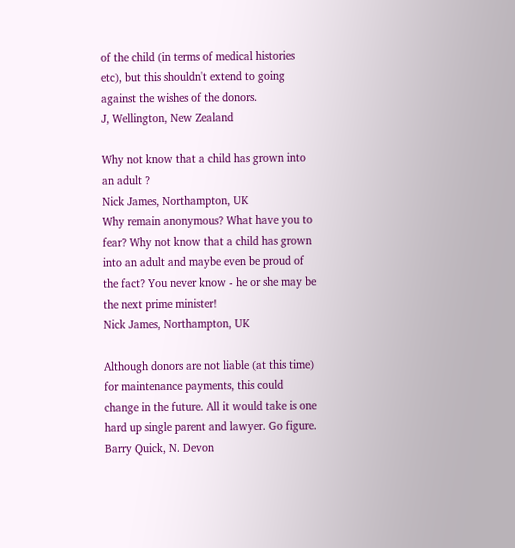of the child (in terms of medical histories etc), but this shouldn't extend to going against the wishes of the donors.
J, Wellington, New Zealand

Why not know that a child has grown into an adult ?
Nick James, Northampton, UK
Why remain anonymous? What have you to fear? Why not know that a child has grown into an adult and maybe even be proud of the fact? You never know - he or she may be the next prime minister!
Nick James, Northampton, UK

Although donors are not liable (at this time) for maintenance payments, this could change in the future. All it would take is one hard up single parent and lawyer. Go figure.
Barry Quick, N. Devon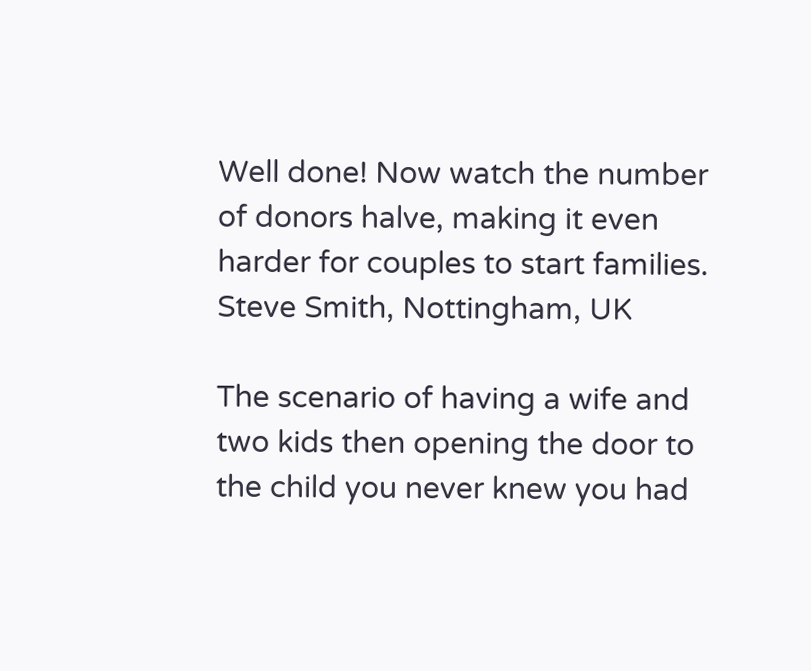Well done! Now watch the number of donors halve, making it even harder for couples to start families.
Steve Smith, Nottingham, UK

The scenario of having a wife and two kids then opening the door to the child you never knew you had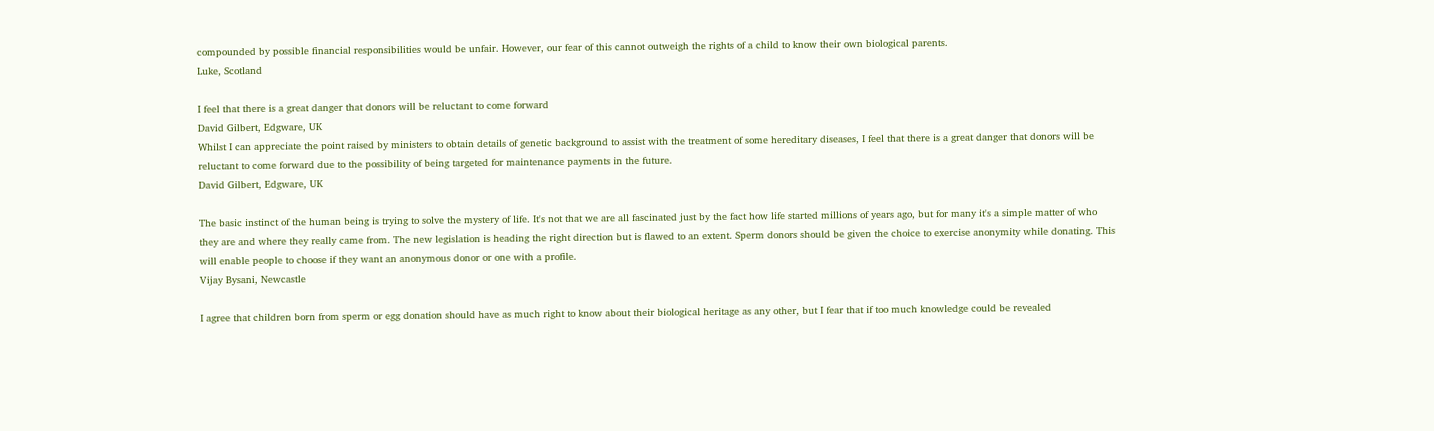compounded by possible financial responsibilities would be unfair. However, our fear of this cannot outweigh the rights of a child to know their own biological parents.
Luke, Scotland

I feel that there is a great danger that donors will be reluctant to come forward
David Gilbert, Edgware, UK
Whilst I can appreciate the point raised by ministers to obtain details of genetic background to assist with the treatment of some hereditary diseases, I feel that there is a great danger that donors will be reluctant to come forward due to the possibility of being targeted for maintenance payments in the future.
David Gilbert, Edgware, UK

The basic instinct of the human being is trying to solve the mystery of life. It's not that we are all fascinated just by the fact how life started millions of years ago, but for many it's a simple matter of who they are and where they really came from. The new legislation is heading the right direction but is flawed to an extent. Sperm donors should be given the choice to exercise anonymity while donating. This will enable people to choose if they want an anonymous donor or one with a profile.
Vijay Bysani, Newcastle

I agree that children born from sperm or egg donation should have as much right to know about their biological heritage as any other, but I fear that if too much knowledge could be revealed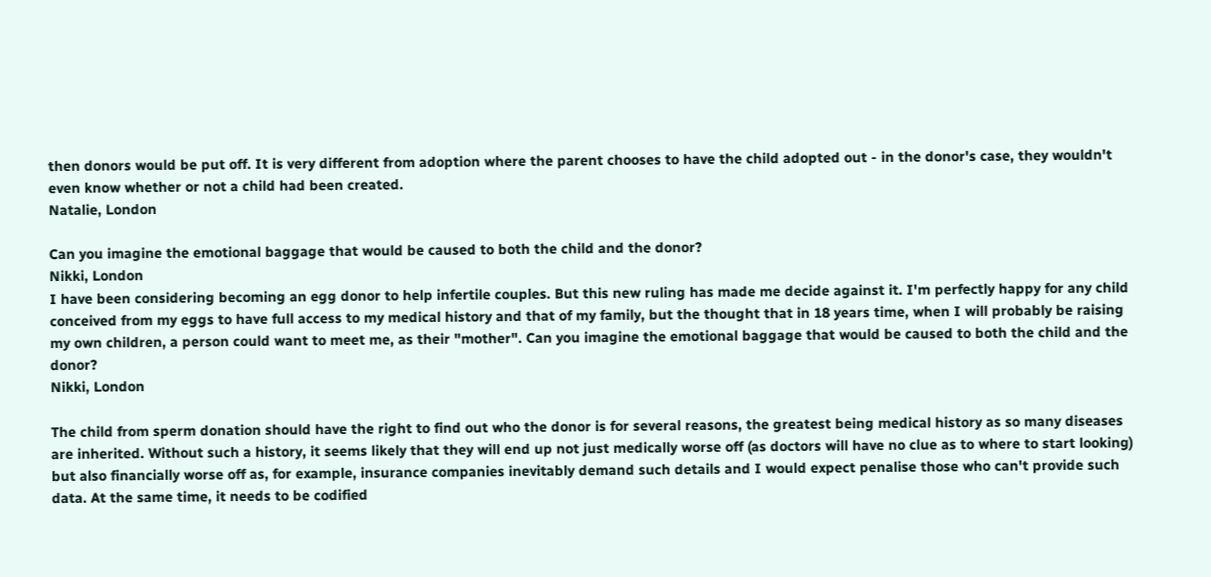then donors would be put off. It is very different from adoption where the parent chooses to have the child adopted out - in the donor's case, they wouldn't even know whether or not a child had been created.
Natalie, London

Can you imagine the emotional baggage that would be caused to both the child and the donor?
Nikki, London
I have been considering becoming an egg donor to help infertile couples. But this new ruling has made me decide against it. I'm perfectly happy for any child conceived from my eggs to have full access to my medical history and that of my family, but the thought that in 18 years time, when I will probably be raising my own children, a person could want to meet me, as their "mother". Can you imagine the emotional baggage that would be caused to both the child and the donor?
Nikki, London

The child from sperm donation should have the right to find out who the donor is for several reasons, the greatest being medical history as so many diseases are inherited. Without such a history, it seems likely that they will end up not just medically worse off (as doctors will have no clue as to where to start looking) but also financially worse off as, for example, insurance companies inevitably demand such details and I would expect penalise those who can't provide such data. At the same time, it needs to be codified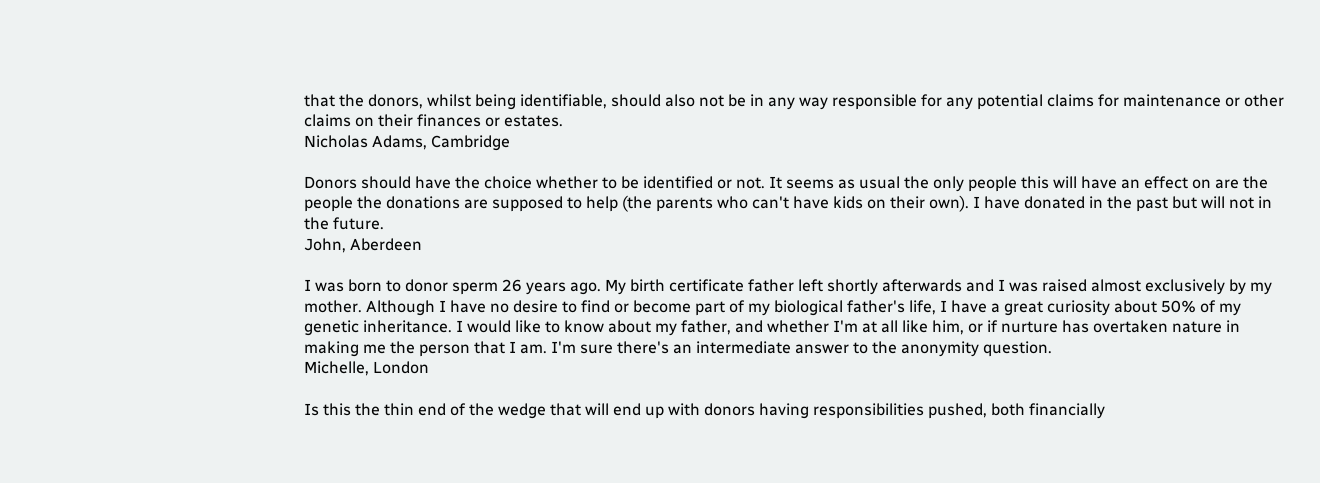that the donors, whilst being identifiable, should also not be in any way responsible for any potential claims for maintenance or other claims on their finances or estates.
Nicholas Adams, Cambridge

Donors should have the choice whether to be identified or not. It seems as usual the only people this will have an effect on are the people the donations are supposed to help (the parents who can't have kids on their own). I have donated in the past but will not in the future.
John, Aberdeen

I was born to donor sperm 26 years ago. My birth certificate father left shortly afterwards and I was raised almost exclusively by my mother. Although I have no desire to find or become part of my biological father's life, I have a great curiosity about 50% of my genetic inheritance. I would like to know about my father, and whether I'm at all like him, or if nurture has overtaken nature in making me the person that I am. I'm sure there's an intermediate answer to the anonymity question.
Michelle, London

Is this the thin end of the wedge that will end up with donors having responsibilities pushed, both financially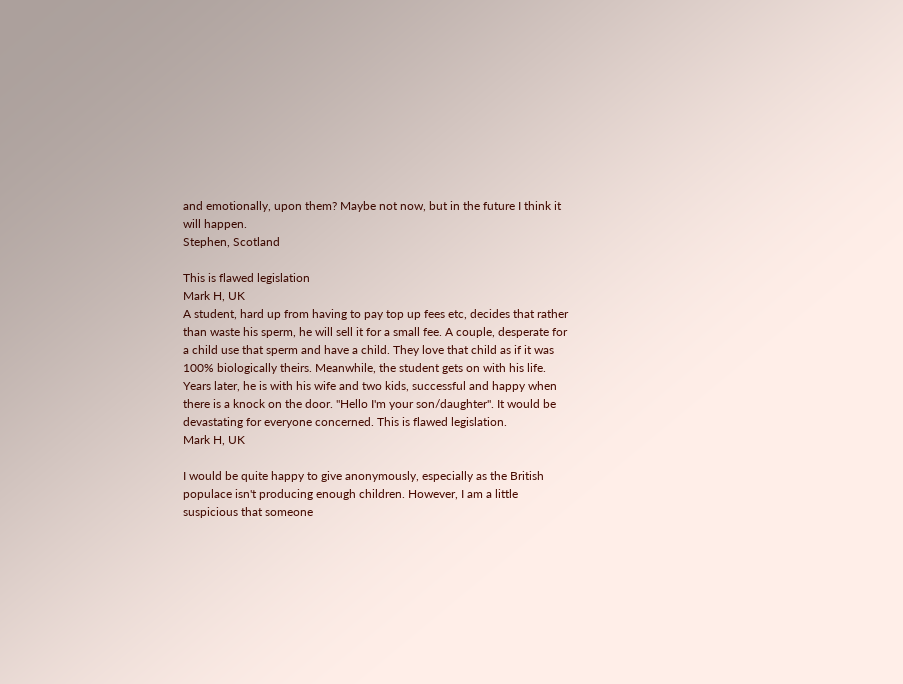and emotionally, upon them? Maybe not now, but in the future I think it will happen.
Stephen, Scotland

This is flawed legislation
Mark H, UK
A student, hard up from having to pay top up fees etc, decides that rather than waste his sperm, he will sell it for a small fee. A couple, desperate for a child use that sperm and have a child. They love that child as if it was 100% biologically theirs. Meanwhile, the student gets on with his life. Years later, he is with his wife and two kids, successful and happy when there is a knock on the door. "Hello I'm your son/daughter". It would be devastating for everyone concerned. This is flawed legislation.
Mark H, UK

I would be quite happy to give anonymously, especially as the British populace isn't producing enough children. However, I am a little suspicious that someone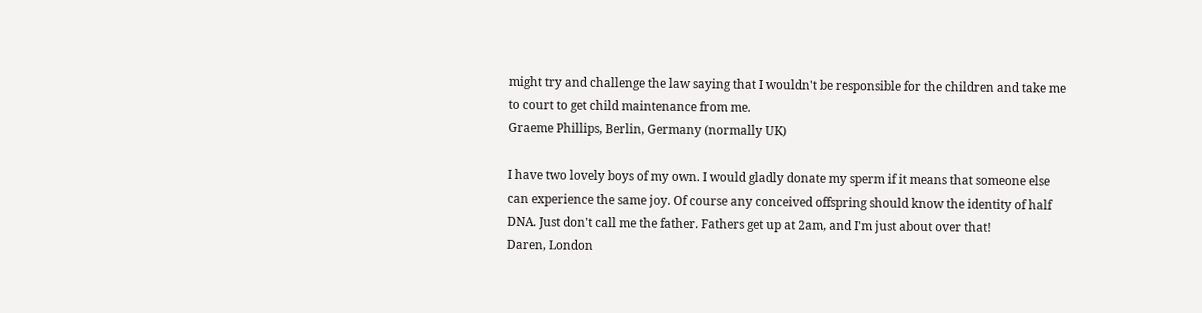might try and challenge the law saying that I wouldn't be responsible for the children and take me to court to get child maintenance from me.
Graeme Phillips, Berlin, Germany (normally UK)

I have two lovely boys of my own. I would gladly donate my sperm if it means that someone else can experience the same joy. Of course any conceived offspring should know the identity of half DNA. Just don't call me the father. Fathers get up at 2am, and I'm just about over that!
Daren, London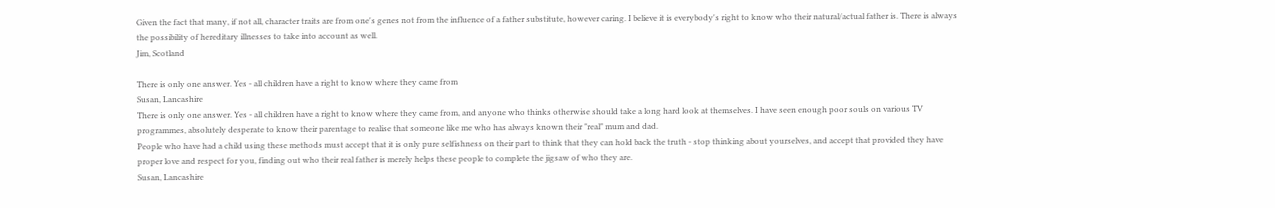Given the fact that many, if not all, character traits are from one's genes not from the influence of a father substitute, however caring. I believe it is everybody's right to know who their natural/actual father is. There is always the possibility of hereditary illnesses to take into account as well.
Jim, Scotland

There is only one answer. Yes - all children have a right to know where they came from
Susan, Lancashire
There is only one answer. Yes - all children have a right to know where they came from, and anyone who thinks otherwise should take a long hard look at themselves. I have seen enough poor souls on various TV programmes, absolutely desperate to know their parentage to realise that someone like me who has always known their "real" mum and dad.
People who have had a child using these methods must accept that it is only pure selfishness on their part to think that they can hold back the truth - stop thinking about yourselves, and accept that provided they have proper love and respect for you, finding out who their real father is merely helps these people to complete the jigsaw of who they are.
Susan, Lancashire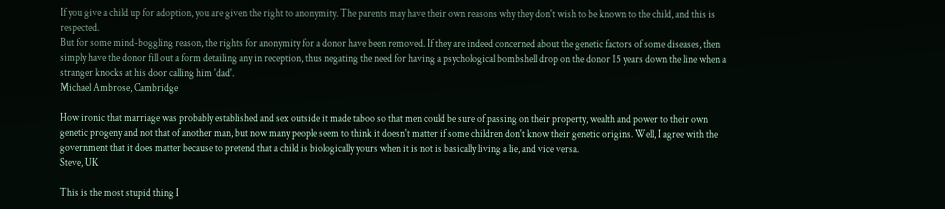If you give a child up for adoption, you are given the right to anonymity. The parents may have their own reasons why they don't wish to be known to the child, and this is respected.
But for some mind-boggling reason, the rights for anonymity for a donor have been removed. If they are indeed concerned about the genetic factors of some diseases, then simply have the donor fill out a form detailing any in reception, thus negating the need for having a psychological bombshell drop on the donor 15 years down the line when a stranger knocks at his door calling him 'dad'.
Michael Ambrose, Cambridge

How ironic that marriage was probably established and sex outside it made taboo so that men could be sure of passing on their property, wealth and power to their own genetic progeny and not that of another man, but now many people seem to think it doesn't matter if some children don't know their genetic origins. Well, I agree with the government that it does matter because to pretend that a child is biologically yours when it is not is basically living a lie, and vice versa.
Steve, UK

This is the most stupid thing I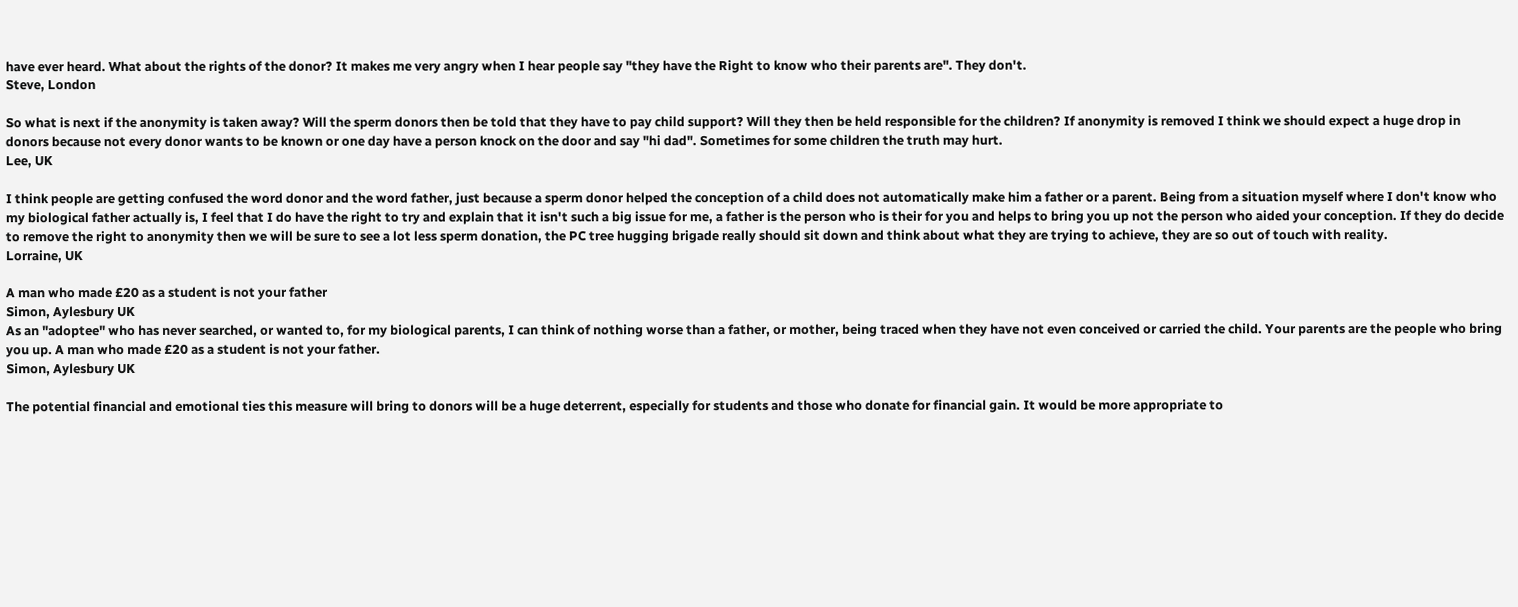have ever heard. What about the rights of the donor? It makes me very angry when I hear people say "they have the Right to know who their parents are". They don't.
Steve, London

So what is next if the anonymity is taken away? Will the sperm donors then be told that they have to pay child support? Will they then be held responsible for the children? If anonymity is removed I think we should expect a huge drop in donors because not every donor wants to be known or one day have a person knock on the door and say "hi dad". Sometimes for some children the truth may hurt.
Lee, UK

I think people are getting confused the word donor and the word father, just because a sperm donor helped the conception of a child does not automatically make him a father or a parent. Being from a situation myself where I don't know who my biological father actually is, I feel that I do have the right to try and explain that it isn't such a big issue for me, a father is the person who is their for you and helps to bring you up not the person who aided your conception. If they do decide to remove the right to anonymity then we will be sure to see a lot less sperm donation, the PC tree hugging brigade really should sit down and think about what they are trying to achieve, they are so out of touch with reality.
Lorraine, UK

A man who made £20 as a student is not your father
Simon, Aylesbury UK
As an "adoptee" who has never searched, or wanted to, for my biological parents, I can think of nothing worse than a father, or mother, being traced when they have not even conceived or carried the child. Your parents are the people who bring you up. A man who made £20 as a student is not your father.
Simon, Aylesbury UK

The potential financial and emotional ties this measure will bring to donors will be a huge deterrent, especially for students and those who donate for financial gain. It would be more appropriate to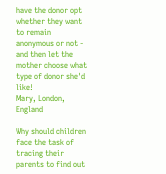have the donor opt whether they want to remain anonymous or not - and then let the mother choose what type of donor she'd like!
Mary, London, England

Why should children face the task of tracing their parents to find out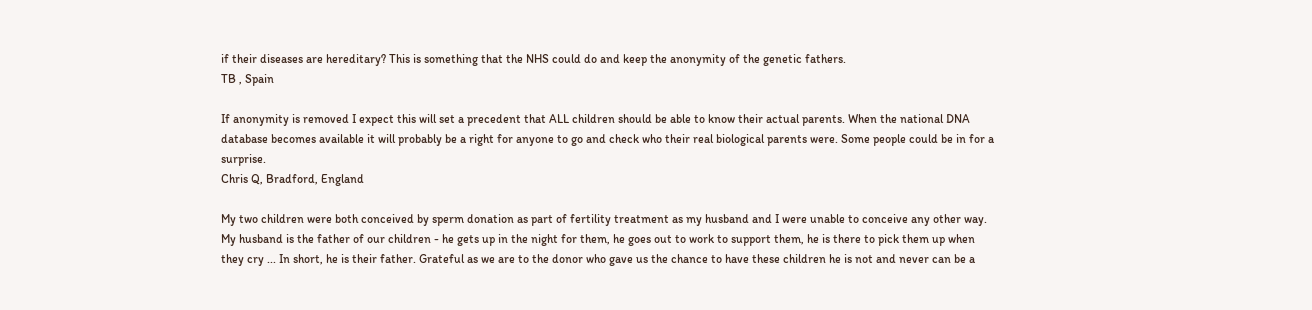if their diseases are hereditary? This is something that the NHS could do and keep the anonymity of the genetic fathers.
TB , Spain

If anonymity is removed I expect this will set a precedent that ALL children should be able to know their actual parents. When the national DNA database becomes available it will probably be a right for anyone to go and check who their real biological parents were. Some people could be in for a surprise.
Chris Q, Bradford, England

My two children were both conceived by sperm donation as part of fertility treatment as my husband and I were unable to conceive any other way. My husband is the father of our children - he gets up in the night for them, he goes out to work to support them, he is there to pick them up when they cry ... In short, he is their father. Grateful as we are to the donor who gave us the chance to have these children he is not and never can be a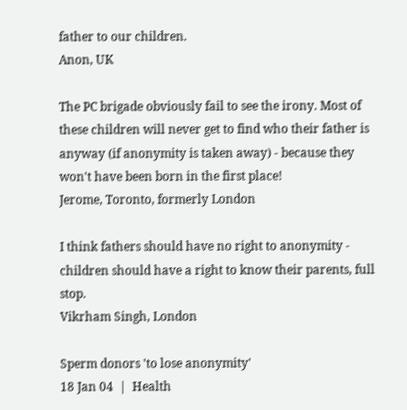father to our children.
Anon, UK

The PC brigade obviously fail to see the irony. Most of these children will never get to find who their father is anyway (if anonymity is taken away) - because they won't have been born in the first place!
Jerome, Toronto, formerly London

I think fathers should have no right to anonymity - children should have a right to know their parents, full stop.
Vikrham Singh, London

Sperm donors 'to lose anonymity'
18 Jan 04  |  Health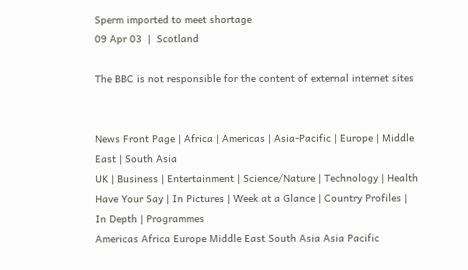Sperm imported to meet shortage
09 Apr 03  |  Scotland

The BBC is not responsible for the content of external internet sites


News Front Page | Africa | Americas | Asia-Pacific | Europe | Middle East | South Asia
UK | Business | Entertainment | Science/Nature | Technology | Health
Have Your Say | In Pictures | Week at a Glance | Country Profiles | In Depth | Programmes
Americas Africa Europe Middle East South Asia Asia Pacific